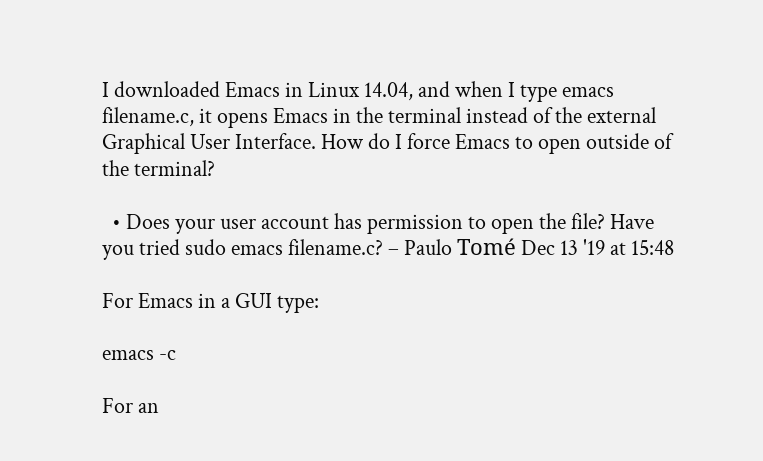I downloaded Emacs in Linux 14.04, and when I type emacs filename.c, it opens Emacs in the terminal instead of the external Graphical User Interface. How do I force Emacs to open outside of the terminal?

  • Does your user account has permission to open the file? Have you tried sudo emacs filename.c? – Paulo Tomé Dec 13 '19 at 15:48

For Emacs in a GUI type:

emacs -c

For an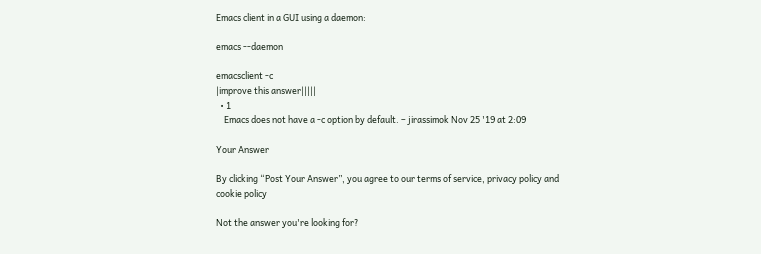Emacs client in a GUI using a daemon:

emacs --daemon

emacsclient -c
|improve this answer|||||
  • 1
    Emacs does not have a -c option by default. – jirassimok Nov 25 '19 at 2:09

Your Answer

By clicking “Post Your Answer”, you agree to our terms of service, privacy policy and cookie policy

Not the answer you're looking for?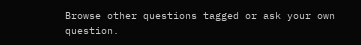Browse other questions tagged or ask your own question.